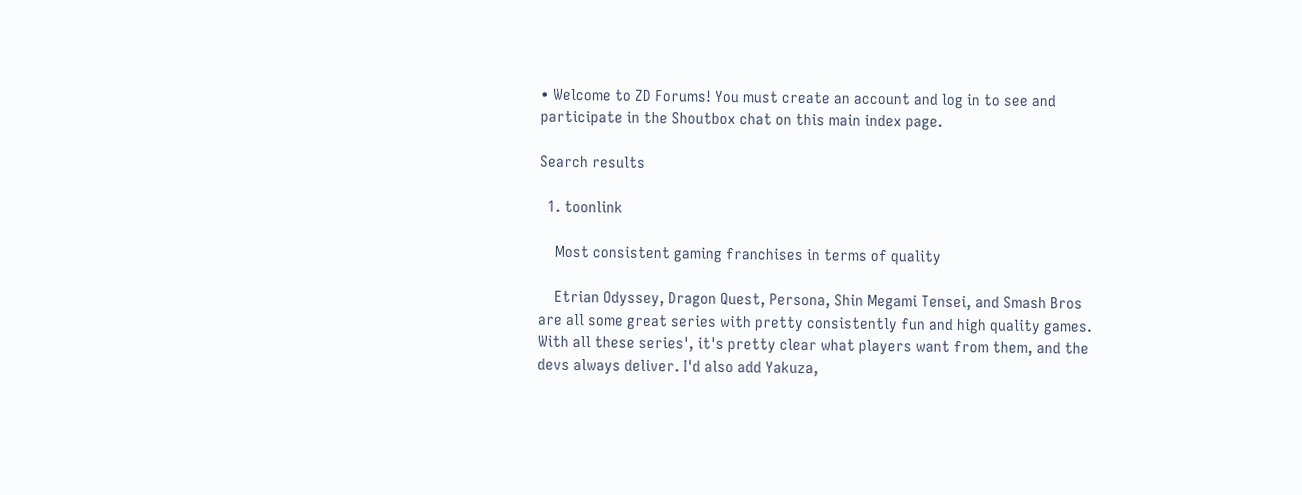• Welcome to ZD Forums! You must create an account and log in to see and participate in the Shoutbox chat on this main index page.

Search results

  1. toonlink

    Most consistent gaming franchises in terms of quality

    Etrian Odyssey, Dragon Quest, Persona, Shin Megami Tensei, and Smash Bros are all some great series with pretty consistently fun and high quality games. With all these series', it's pretty clear what players want from them, and the devs always deliver. I'd also add Yakuza,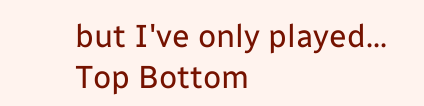but I've only played...
Top Bottom